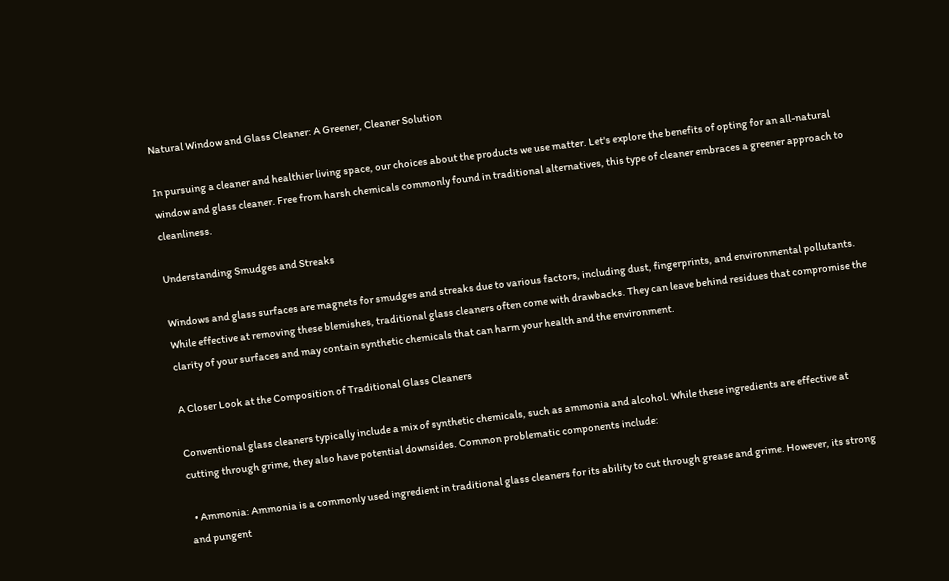Natural Window and Glass Cleaner: A Greener, Cleaner Solution

In pursuing a cleaner and healthier living space, our choices about the products we use matter. Let's explore the benefits of opting for an all-natural window and glass cleaner. Free from harsh chemicals commonly found in traditional alternatives, this type of cleaner embraces a greener approach to cleanliness.

Understanding Smudges and Streaks

Windows and glass surfaces are magnets for smudges and streaks due to various factors, including dust, fingerprints, and environmental pollutants. While effective at removing these blemishes, traditional glass cleaners often come with drawbacks. They can leave behind residues that compromise the clarity of your surfaces and may contain synthetic chemicals that can harm your health and the environment.

A Closer Look at the Composition of Traditional Glass Cleaners

Conventional glass cleaners typically include a mix of synthetic chemicals, such as ammonia and alcohol. While these ingredients are effective at cutting through grime, they also have potential downsides. Common problematic components include:

  • Ammonia: Ammonia is a commonly used ingredient in traditional glass cleaners for its ability to cut through grease and grime. However, its strong and pungent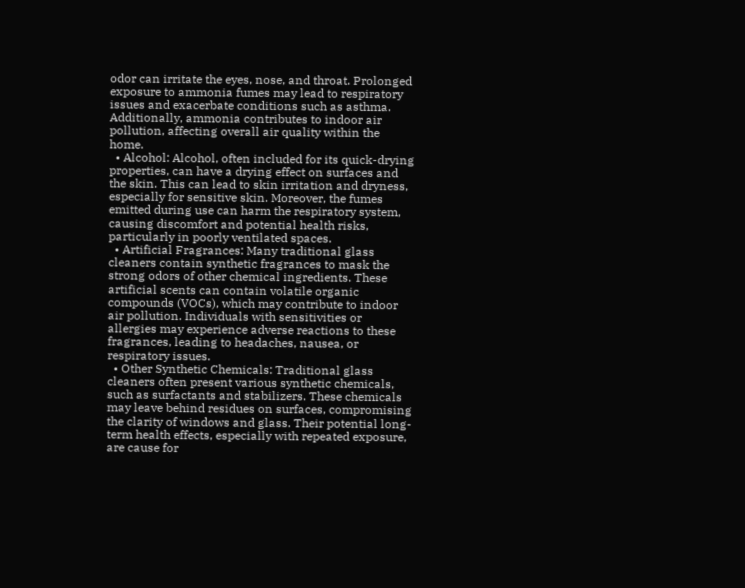odor can irritate the eyes, nose, and throat. Prolonged exposure to ammonia fumes may lead to respiratory issues and exacerbate conditions such as asthma. Additionally, ammonia contributes to indoor air pollution, affecting overall air quality within the home.
  • Alcohol: Alcohol, often included for its quick-drying properties, can have a drying effect on surfaces and the skin. This can lead to skin irritation and dryness, especially for sensitive skin. Moreover, the fumes emitted during use can harm the respiratory system, causing discomfort and potential health risks, particularly in poorly ventilated spaces.
  • Artificial Fragrances: Many traditional glass cleaners contain synthetic fragrances to mask the strong odors of other chemical ingredients. These artificial scents can contain volatile organic compounds (VOCs), which may contribute to indoor air pollution. Individuals with sensitivities or allergies may experience adverse reactions to these fragrances, leading to headaches, nausea, or respiratory issues.
  • Other Synthetic Chemicals: Traditional glass cleaners often present various synthetic chemicals, such as surfactants and stabilizers. These chemicals may leave behind residues on surfaces, compromising the clarity of windows and glass. Their potential long-term health effects, especially with repeated exposure, are cause for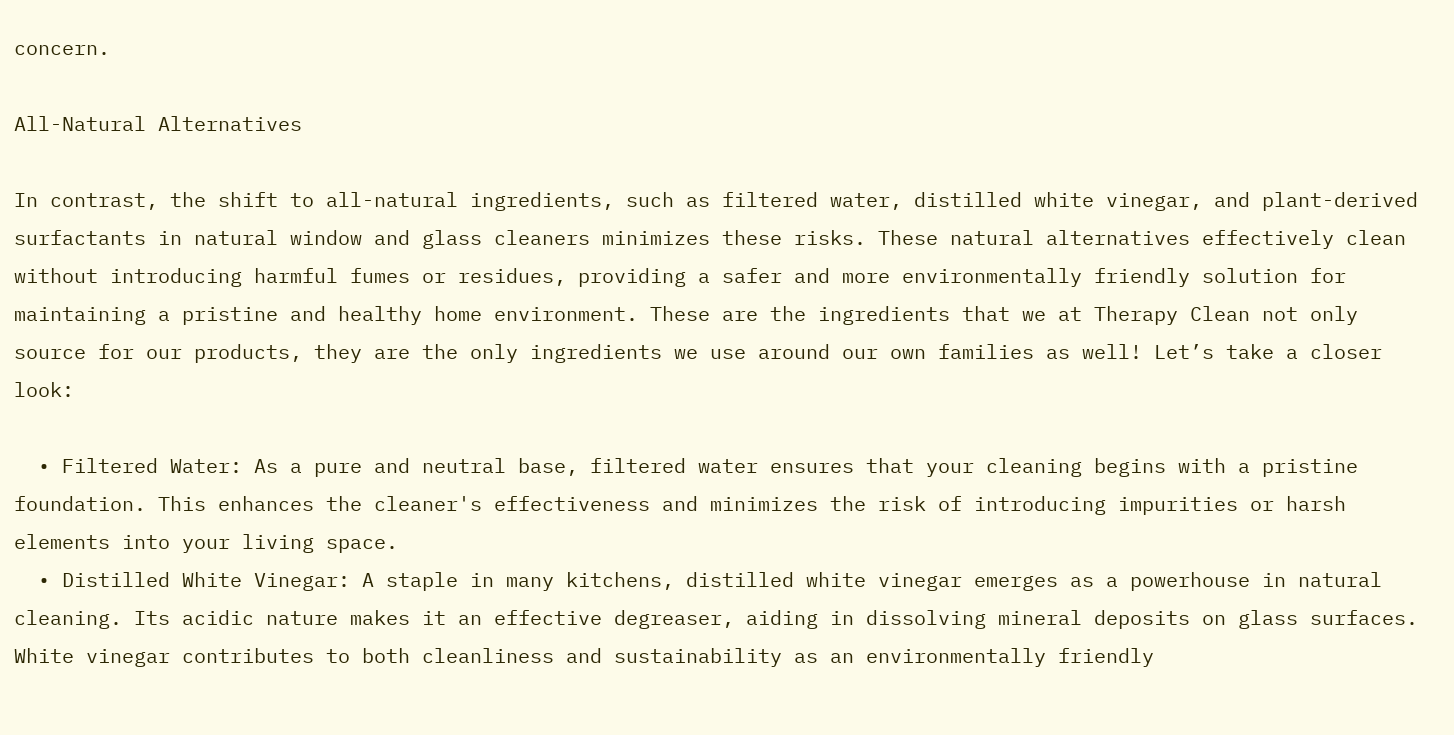concern.

All-Natural Alternatives

In contrast, the shift to all-natural ingredients, such as filtered water, distilled white vinegar, and plant-derived surfactants in natural window and glass cleaners minimizes these risks. These natural alternatives effectively clean without introducing harmful fumes or residues, providing a safer and more environmentally friendly solution for maintaining a pristine and healthy home environment. These are the ingredients that we at Therapy Clean not only source for our products, they are the only ingredients we use around our own families as well! Let’s take a closer look:

  • Filtered Water: As a pure and neutral base, filtered water ensures that your cleaning begins with a pristine foundation. This enhances the cleaner's effectiveness and minimizes the risk of introducing impurities or harsh elements into your living space.
  • Distilled White Vinegar: A staple in many kitchens, distilled white vinegar emerges as a powerhouse in natural cleaning. Its acidic nature makes it an effective degreaser, aiding in dissolving mineral deposits on glass surfaces. White vinegar contributes to both cleanliness and sustainability as an environmentally friendly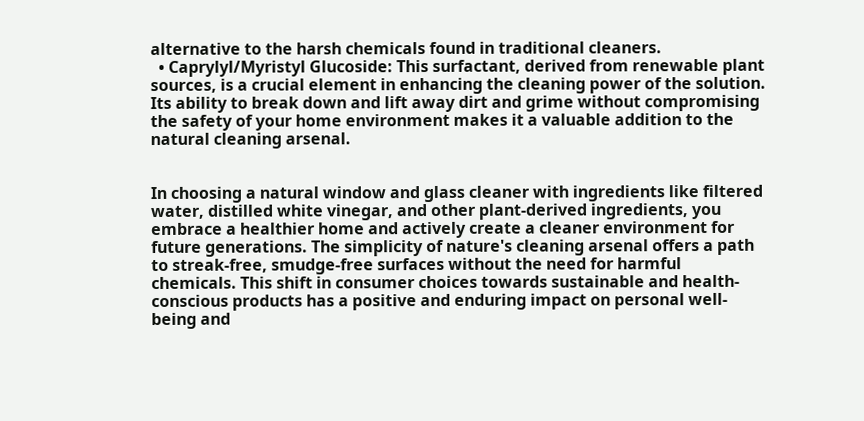alternative to the harsh chemicals found in traditional cleaners.
  • Caprylyl/Myristyl Glucoside: This surfactant, derived from renewable plant sources, is a crucial element in enhancing the cleaning power of the solution. Its ability to break down and lift away dirt and grime without compromising the safety of your home environment makes it a valuable addition to the natural cleaning arsenal.


In choosing a natural window and glass cleaner with ingredients like filtered water, distilled white vinegar, and other plant-derived ingredients, you embrace a healthier home and actively create a cleaner environment for future generations. The simplicity of nature's cleaning arsenal offers a path to streak-free, smudge-free surfaces without the need for harmful chemicals. This shift in consumer choices towards sustainable and health-conscious products has a positive and enduring impact on personal well-being and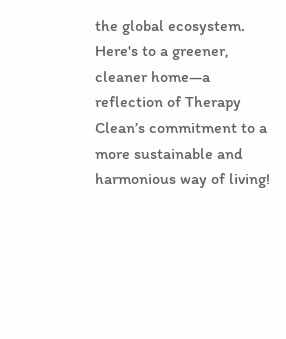the global ecosystem. Here's to a greener, cleaner home—a reflection of Therapy Clean’s commitment to a more sustainable and harmonious way of living!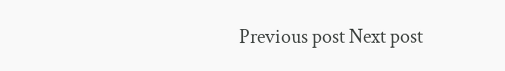Previous post Next post